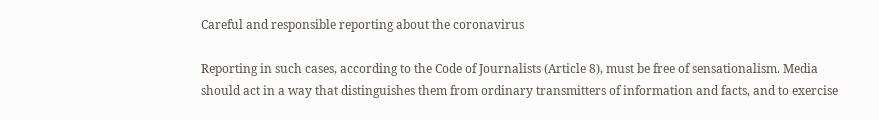Careful and responsible reporting about the coronavirus

Reporting in such cases, according to the Code of Journalists (Article 8), must be free of sensationalism. Media should act in a way that distinguishes them from ordinary transmitters of information and facts, and to exercise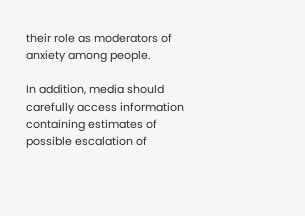their role as moderators of anxiety among people.

In addition, media should carefully access information containing estimates of possible escalation of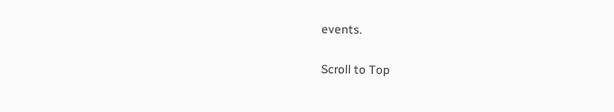events.

Scroll to Top